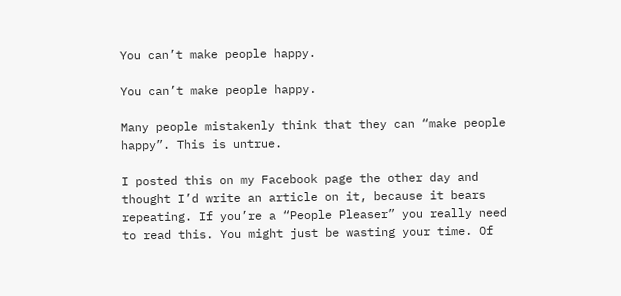You can’t make people happy.

You can’t make people happy.

Many people mistakenly think that they can “make people happy”. This is untrue.

I posted this on my Facebook page the other day and thought I’d write an article on it, because it bears repeating. If you’re a “People Pleaser” you really need to read this. You might just be wasting your time. Of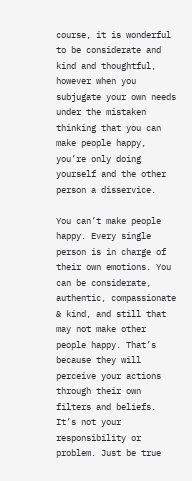course, it is wonderful to be considerate and kind and thoughtful, however when you subjugate your own needs under the mistaken thinking that you can make people happy, you’re only doing yourself and the other person a disservice.

You can’t make people happy. Every single person is in charge of their own emotions. You can be considerate, authentic, compassionate & kind, and still that may not make other people happy. That’s because they will perceive your actions through their own filters and beliefs. It’s not your responsibility or problem. Just be true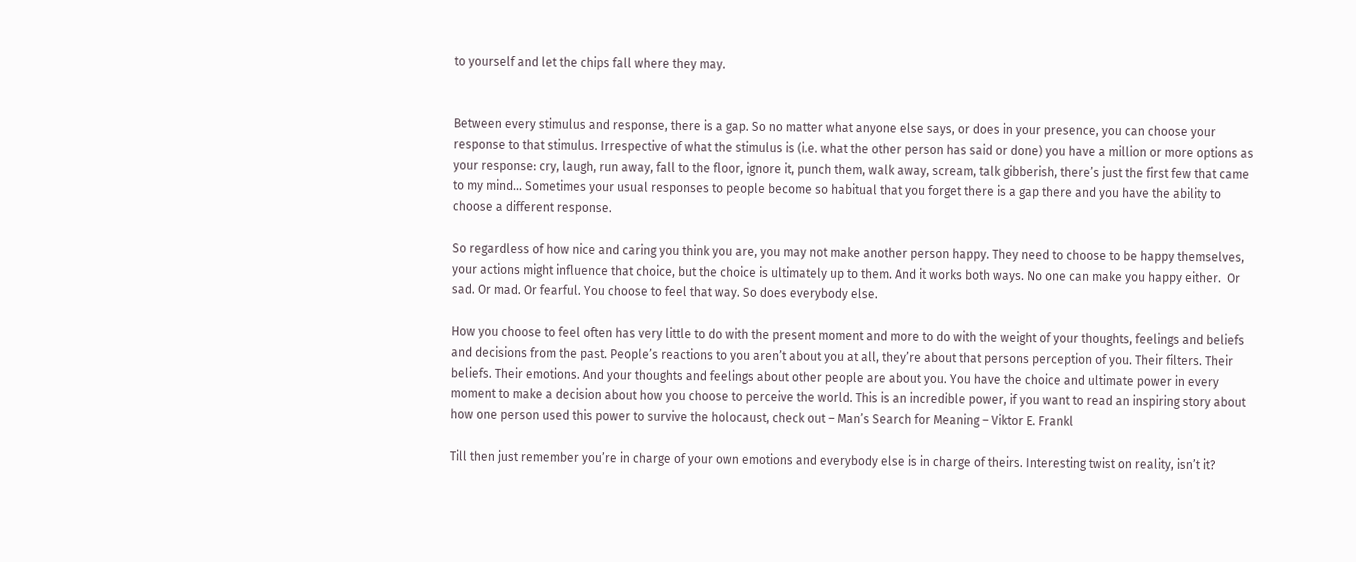to yourself and let the chips fall where they may.


Between every stimulus and response, there is a gap. So no matter what anyone else says, or does in your presence, you can choose your response to that stimulus. Irrespective of what the stimulus is (i.e. what the other person has said or done) you have a million or more options as your response: cry, laugh, run away, fall to the floor, ignore it, punch them, walk away, scream, talk gibberish, there’s just the first few that came to my mind… Sometimes your usual responses to people become so habitual that you forget there is a gap there and you have the ability to choose a different response.

So regardless of how nice and caring you think you are, you may not make another person happy. They need to choose to be happy themselves, your actions might influence that choice, but the choice is ultimately up to them. And it works both ways. No one can make you happy either.  Or sad. Or mad. Or fearful. You choose to feel that way. So does everybody else.

How you choose to feel often has very little to do with the present moment and more to do with the weight of your thoughts, feelings and beliefs and decisions from the past. People’s reactions to you aren’t about you at all, they’re about that persons perception of you. Their filters. Their beliefs. Their emotions. And your thoughts and feelings about other people are about you. You have the choice and ultimate power in every moment to make a decision about how you choose to perceive the world. This is an incredible power, if you want to read an inspiring story about how one person used this power to survive the holocaust, check out – Man’s Search for Meaning – Viktor E. Frankl

Till then just remember you’re in charge of your own emotions and everybody else is in charge of theirs. Interesting twist on reality, isn’t it?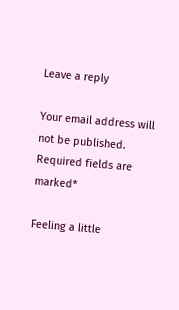Leave a reply

Your email address will not be published. Required fields are marked*

Feeling a little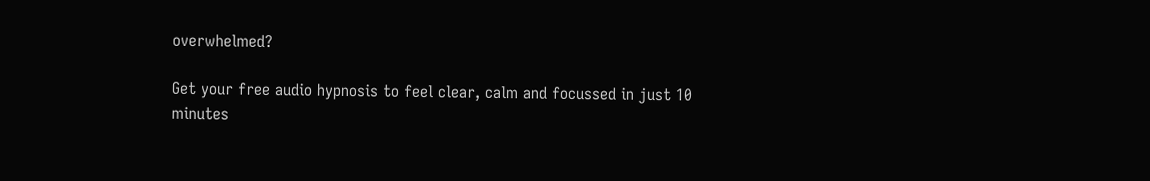overwhelmed?

Get your free audio hypnosis to feel clear, calm and focussed in just 10 minutes